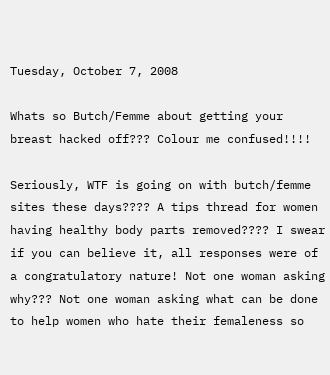Tuesday, October 7, 2008

Whats so Butch/Femme about getting your breast hacked off??? Colour me confused!!!!

Seriously, WTF is going on with butch/femme sites these days???? A tips thread for women having healthy body parts removed???? I swear if you can believe it, all responses were of a congratulatory nature! Not one woman asking why??? Not one woman asking what can be done to help women who hate their femaleness so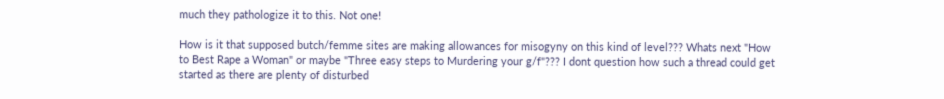much they pathologize it to this. Not one!

How is it that supposed butch/femme sites are making allowances for misogyny on this kind of level??? Whats next "How to Best Rape a Woman" or maybe "Three easy steps to Murdering your g/f"??? I dont question how such a thread could get started as there are plenty of disturbed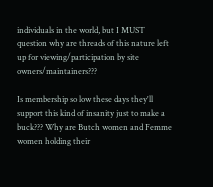individuals in the world, but I MUST question why are threads of this nature left up for viewing/participation by site owners/maintainers???

Is membership so low these days they'll support this kind of insanity just to make a buck??? Why are Butch women and Femme women holding their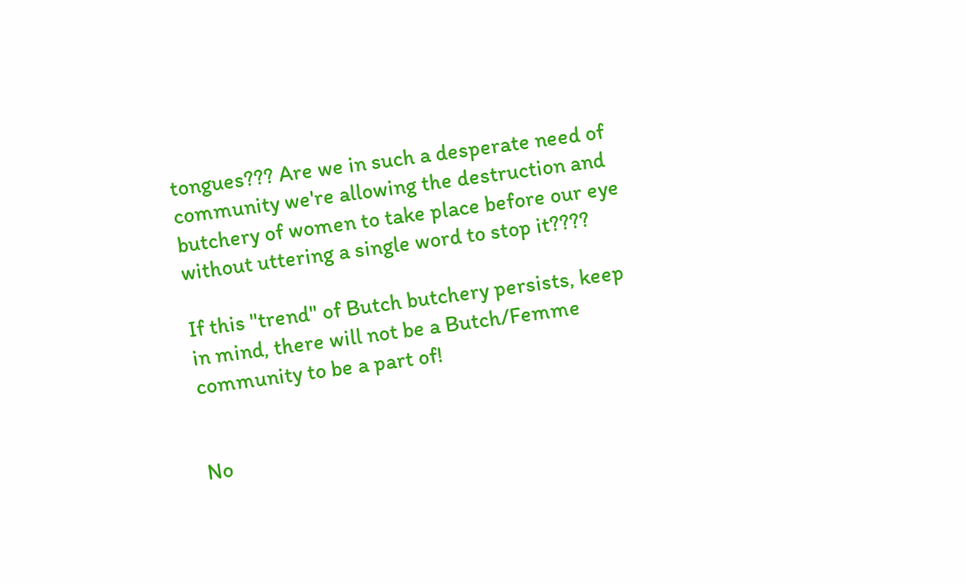tongues??? Are we in such a desperate need of community we're allowing the destruction and butchery of women to take place before our eye without uttering a single word to stop it????

If this "trend" of Butch butchery persists, keep in mind, there will not be a Butch/Femme community to be a part of!


No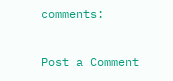comments:

Post a Comment